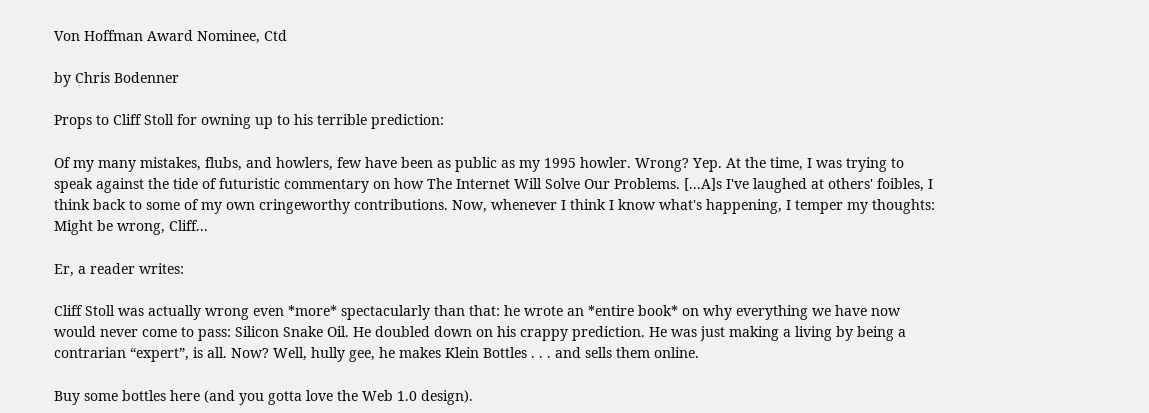Von Hoffman Award Nominee, Ctd

by Chris Bodenner

Props to Cliff Stoll for owning up to his terrible prediction:

Of my many mistakes, flubs, and howlers, few have been as public as my 1995 howler. Wrong? Yep. At the time, I was trying to speak against the tide of futuristic commentary on how The Internet Will Solve Our Problems. [...A]s I've laughed at others' foibles, I think back to some of my own cringeworthy contributions. Now, whenever I think I know what's happening, I temper my thoughts: Might be wrong, Cliff...

Er, a reader writes:

Cliff Stoll was actually wrong even *more* spectacularly than that: he wrote an *entire book* on why everything we have now would never come to pass: Silicon Snake Oil. He doubled down on his crappy prediction. He was just making a living by being a contrarian “expert”, is all. Now? Well, hully gee, he makes Klein Bottles . . . and sells them online.

Buy some bottles here (and you gotta love the Web 1.0 design).